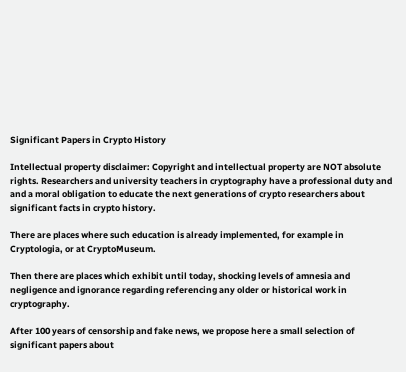Significant Papers in Crypto History

Intellectual property disclaimer: Copyright and intellectual property are NOT absolute rights. Researchers and university teachers in cryptography have a professional duty and and a moral obligation to educate the next generations of crypto researchers about significant facts in crypto history.

There are places where such education is already implemented, for example in Cryptologia, or at CryptoMuseum.

Then there are places which exhibit until today, shocking levels of amnesia and negligence and ignorance regarding referencing any older or historical work in cryptography.

After 100 years of censorship and fake news, we propose here a small selection of significant papers about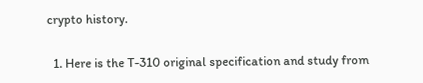crypto history.

  1. Here is the T-310 original specification and study from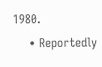1980.
    • Reportedly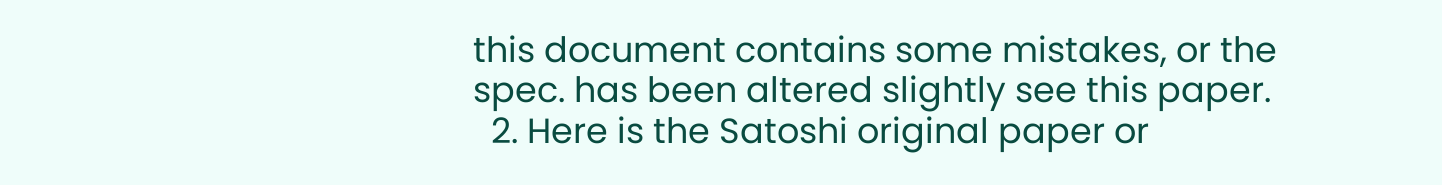this document contains some mistakes, or the spec. has been altered slightly see this paper.
  2. Here is the Satoshi original paper or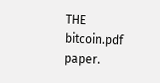THE bitcoin.pdf paper.